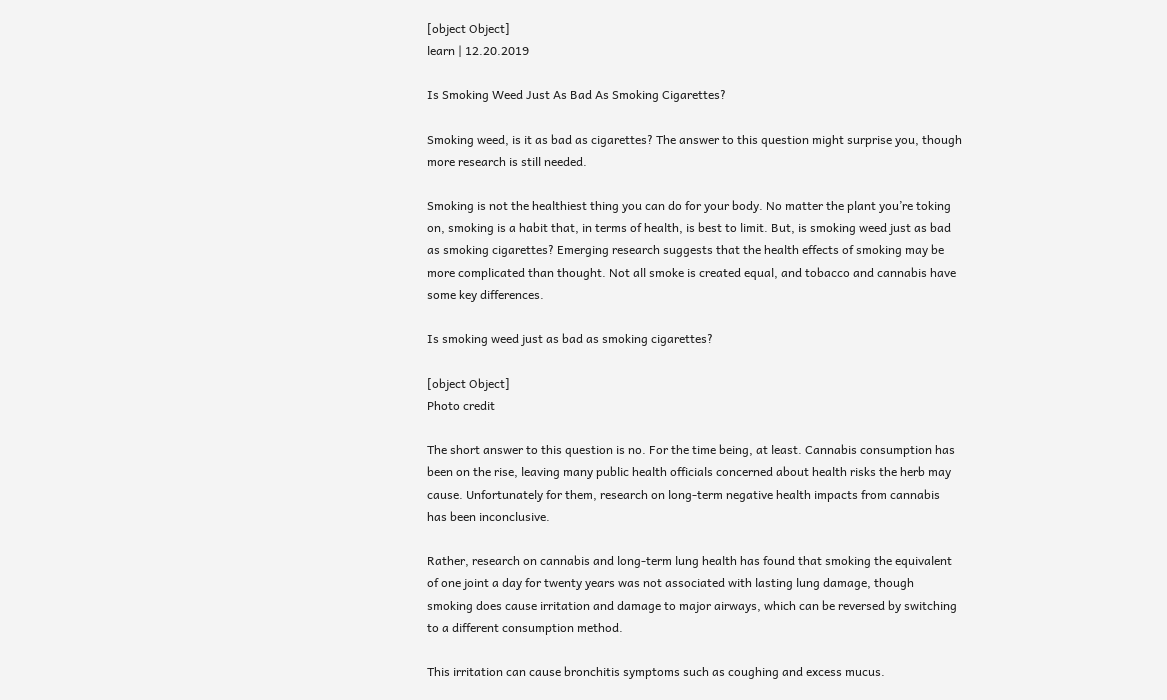[object Object]
learn | 12.20.2019

Is Smoking Weed Just As Bad As Smoking Cigarettes?

Smoking weed, is it as bad as cigarettes? The answer to this question might surprise you, though more research is still needed.

Smoking is not the healthiest thing you can do for your body. No matter the plant you’re toking on, smoking is a habit that, in terms of health, is best to limit. But, is smoking weed just as bad as smoking cigarettes? Emerging research suggests that the health effects of smoking may be more complicated than thought. Not all smoke is created equal, and tobacco and cannabis have some key differences.

Is smoking weed just as bad as smoking cigarettes?

[object Object]
Photo credit

The short answer to this question is no. For the time being, at least. Cannabis consumption has been on the rise, leaving many public health officials concerned about health risks the herb may cause. Unfortunately for them, research on long-term negative health impacts from cannabis has been inconclusive.

Rather, research on cannabis and long-term lung health has found that smoking the equivalent of one joint a day for twenty years was not associated with lasting lung damage, though smoking does cause irritation and damage to major airways, which can be reversed by switching to a different consumption method.

This irritation can cause bronchitis symptoms such as coughing and excess mucus.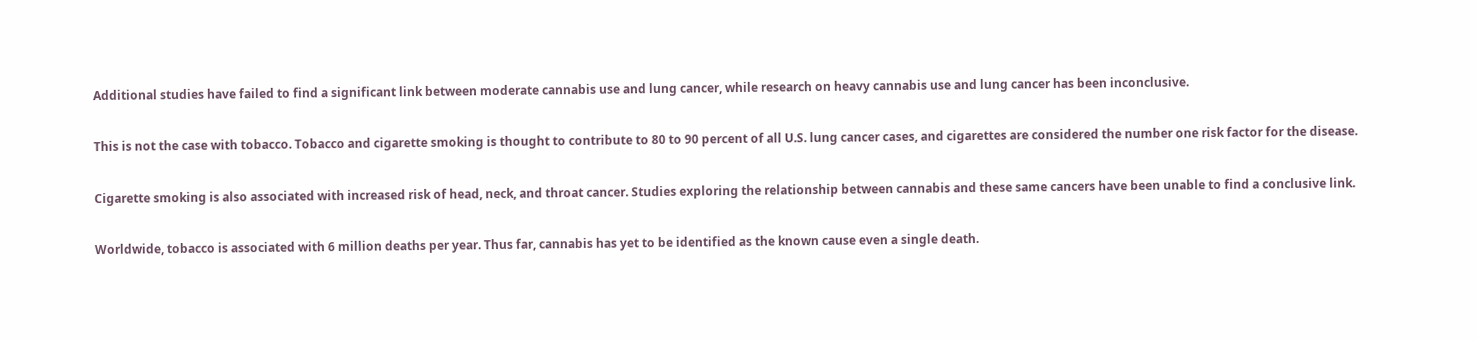Additional studies have failed to find a significant link between moderate cannabis use and lung cancer, while research on heavy cannabis use and lung cancer has been inconclusive.

This is not the case with tobacco. Tobacco and cigarette smoking is thought to contribute to 80 to 90 percent of all U.S. lung cancer cases, and cigarettes are considered the number one risk factor for the disease.

Cigarette smoking is also associated with increased risk of head, neck, and throat cancer. Studies exploring the relationship between cannabis and these same cancers have been unable to find a conclusive link.

Worldwide, tobacco is associated with 6 million deaths per year. Thus far, cannabis has yet to be identified as the known cause even a single death.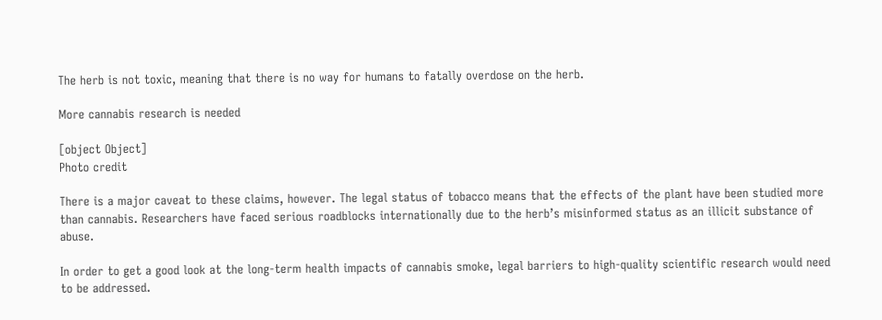The herb is not toxic, meaning that there is no way for humans to fatally overdose on the herb.

More cannabis research is needed

[object Object]
Photo credit

There is a major caveat to these claims, however. The legal status of tobacco means that the effects of the plant have been studied more than cannabis. Researchers have faced serious roadblocks internationally due to the herb’s misinformed status as an illicit substance of abuse.

In order to get a good look at the long-term health impacts of cannabis smoke, legal barriers to high-quality scientific research would need to be addressed.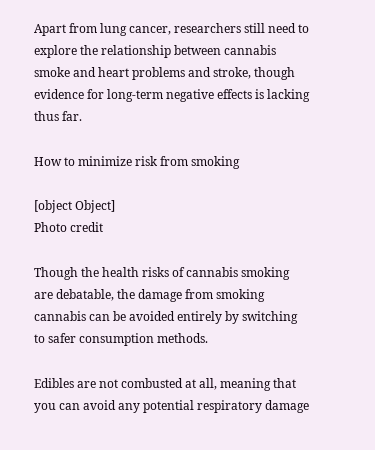Apart from lung cancer, researchers still need to explore the relationship between cannabis smoke and heart problems and stroke, though evidence for long-term negative effects is lacking thus far.

How to minimize risk from smoking

[object Object]
Photo credit

Though the health risks of cannabis smoking are debatable, the damage from smoking cannabis can be avoided entirely by switching to safer consumption methods.

Edibles are not combusted at all, meaning that you can avoid any potential respiratory damage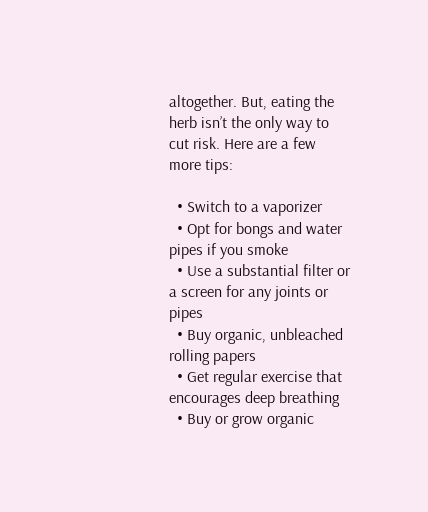altogether. But, eating the herb isn’t the only way to cut risk. Here are a few more tips:

  • Switch to a vaporizer
  • Opt for bongs and water pipes if you smoke
  • Use a substantial filter or a screen for any joints or pipes
  • Buy organic, unbleached rolling papers
  • Get regular exercise that encourages deep breathing
  • Buy or grow organic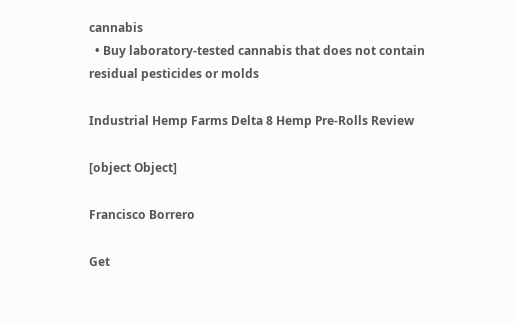cannabis
  • Buy laboratory-tested cannabis that does not contain residual pesticides or molds

Industrial Hemp Farms Delta 8 Hemp Pre-Rolls Review

[object Object]

Francisco Borrero

Get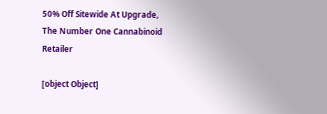50% Off Sitewide At Upgrade, The Number One Cannabinoid Retailer

[object Object]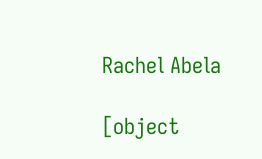Rachel Abela

[object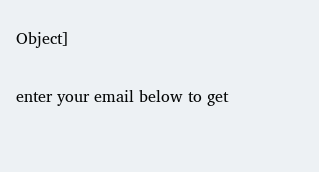Object]

enter your email below to get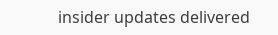insider updates delivered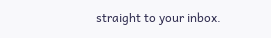straight to your inbox.